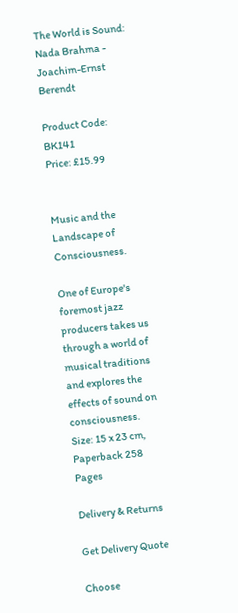The World is Sound: Nada Brahma - Joachim-Ernst Berendt

Product Code: BK141
Price: £15.99


Music and the Landscape of Consciousness.

One of Europe's foremost jazz producers takes us through a world of musical traditions and explores the effects of sound on consciousness.
Size: 15 x 23 cm, Paperback 258 Pages

Delivery & Returns

Get Delivery Quote

Choose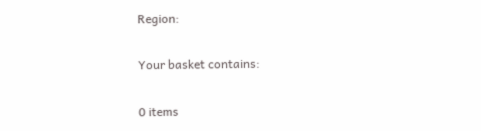Region:

Your basket contains:

0 items